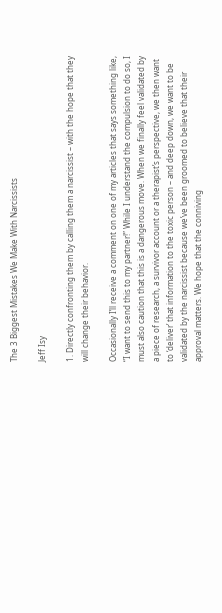The 3 Biggest Mistakes We Make With Narcissists

Jeff Isy

1. Directly confronting them by calling them a narcissist – with the hope that they will change their behavior.

Occasionally I’ll receive a comment on one of my articles that says something like, “I want to send this to my partner!” While I understand the compulsion to do so, I must also caution that this is a dangerous move. When we finally feel validated by a piece of research, a survivor account or a therapist’s perspective, we then want to ‘deliver’ that information to the toxic person – and deep down, we want to be validated by the narcissist because we’ve been groomed to believe that their approval matters. We hope that the conniving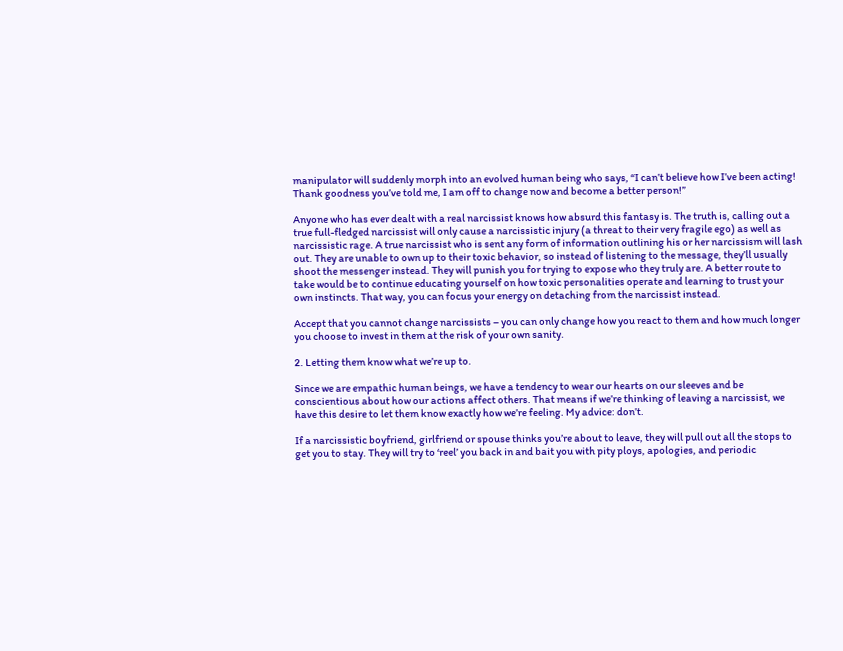manipulator will suddenly morph into an evolved human being who says, “I can’t believe how I’ve been acting! Thank goodness you’ve told me, I am off to change now and become a better person!”

Anyone who has ever dealt with a real narcissist knows how absurd this fantasy is. The truth is, calling out a true full-fledged narcissist will only cause a narcissistic injury (a threat to their very fragile ego) as well as narcissistic rage. A true narcissist who is sent any form of information outlining his or her narcissism will lash out. They are unable to own up to their toxic behavior, so instead of listening to the message, they’ll usually shoot the messenger instead. They will punish you for trying to expose who they truly are. A better route to take would be to continue educating yourself on how toxic personalities operate and learning to trust your own instincts. That way, you can focus your energy on detaching from the narcissist instead.

Accept that you cannot change narcissists – you can only change how you react to them and how much longer you choose to invest in them at the risk of your own sanity.

2. Letting them know what we’re up to.

Since we are empathic human beings, we have a tendency to wear our hearts on our sleeves and be conscientious about how our actions affect others. That means if we’re thinking of leaving a narcissist, we have this desire to let them know exactly how we’re feeling. My advice: don’t.

If a narcissistic boyfriend, girlfriend or spouse thinks you’re about to leave, they will pull out all the stops to get you to stay. They will try to ‘reel’ you back in and bait you with pity ploys, apologies, and periodic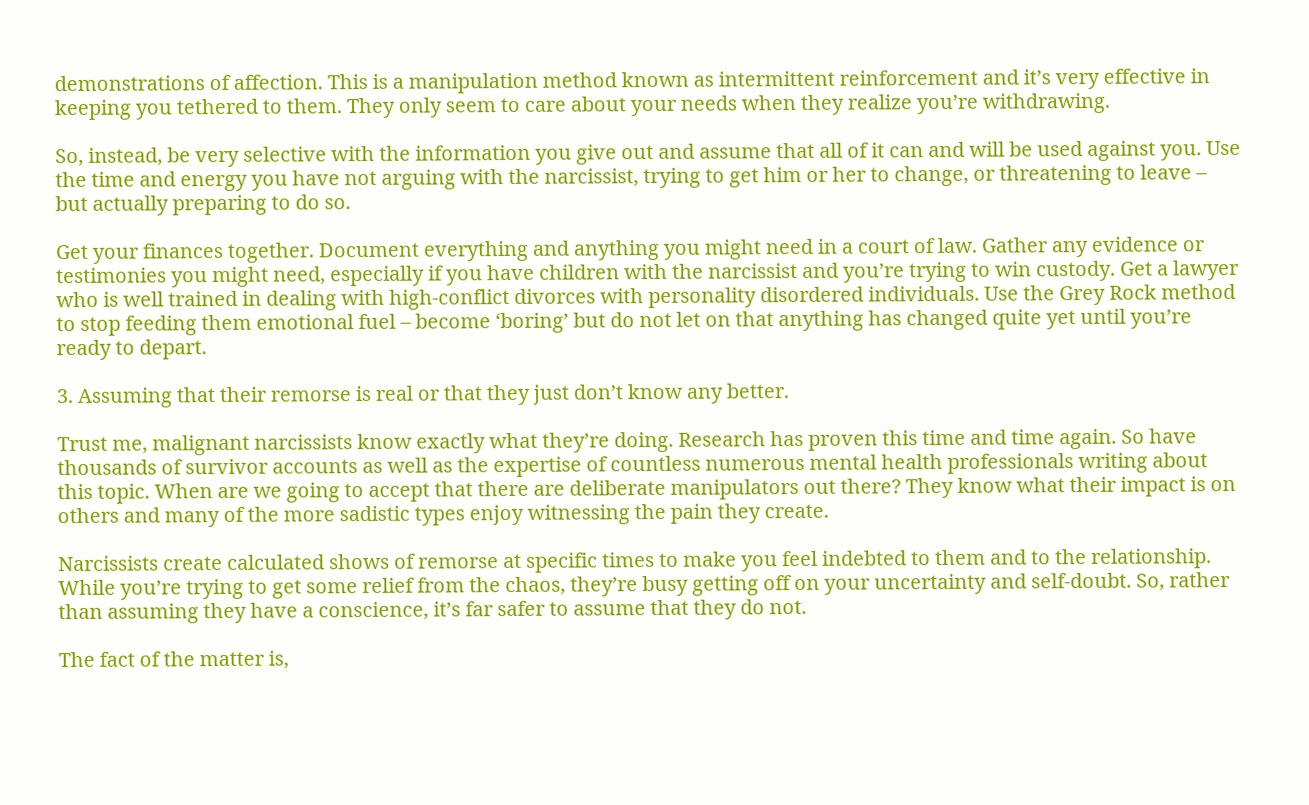demonstrations of affection. This is a manipulation method known as intermittent reinforcement and it’s very effective in keeping you tethered to them. They only seem to care about your needs when they realize you’re withdrawing.

So, instead, be very selective with the information you give out and assume that all of it can and will be used against you. Use the time and energy you have not arguing with the narcissist, trying to get him or her to change, or threatening to leave – but actually preparing to do so.

Get your finances together. Document everything and anything you might need in a court of law. Gather any evidence or testimonies you might need, especially if you have children with the narcissist and you’re trying to win custody. Get a lawyer who is well trained in dealing with high-conflict divorces with personality disordered individuals. Use the Grey Rock method to stop feeding them emotional fuel – become ‘boring’ but do not let on that anything has changed quite yet until you’re ready to depart.

3. Assuming that their remorse is real or that they just don’t know any better.

Trust me, malignant narcissists know exactly what they’re doing. Research has proven this time and time again. So have thousands of survivor accounts as well as the expertise of countless numerous mental health professionals writing about this topic. When are we going to accept that there are deliberate manipulators out there? They know what their impact is on others and many of the more sadistic types enjoy witnessing the pain they create.

Narcissists create calculated shows of remorse at specific times to make you feel indebted to them and to the relationship. While you’re trying to get some relief from the chaos, they’re busy getting off on your uncertainty and self-doubt. So, rather than assuming they have a conscience, it’s far safer to assume that they do not.

The fact of the matter is,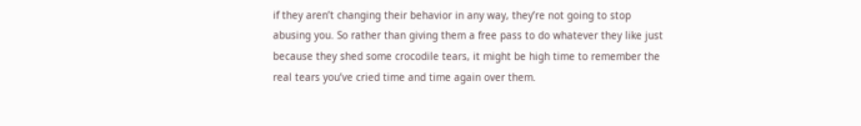if they aren’t changing their behavior in any way, they’re not going to stop abusing you. So rather than giving them a free pass to do whatever they like just because they shed some crocodile tears, it might be high time to remember the real tears you’ve cried time and time again over them.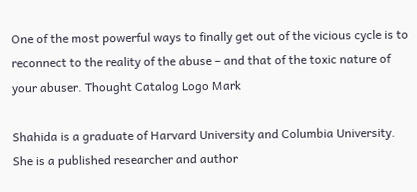One of the most powerful ways to finally get out of the vicious cycle is to reconnect to the reality of the abuse – and that of the toxic nature of your abuser. Thought Catalog Logo Mark

Shahida is a graduate of Harvard University and Columbia University. She is a published researcher and author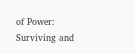of Power: Surviving and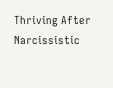Thriving After Narcissistic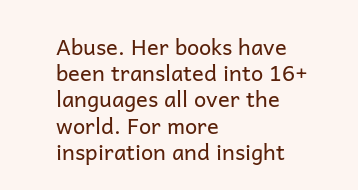Abuse. Her books have been translated into 16+ languages all over the world. For more inspiration and insight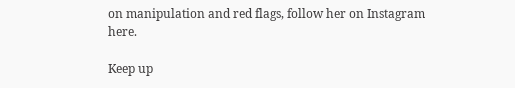on manipulation and red flags, follow her on Instagram here.

Keep up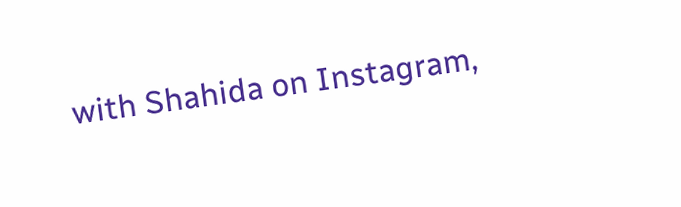with Shahida on Instagram,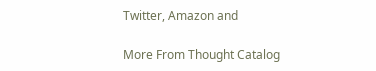Twitter, Amazon and

More From Thought Catalog